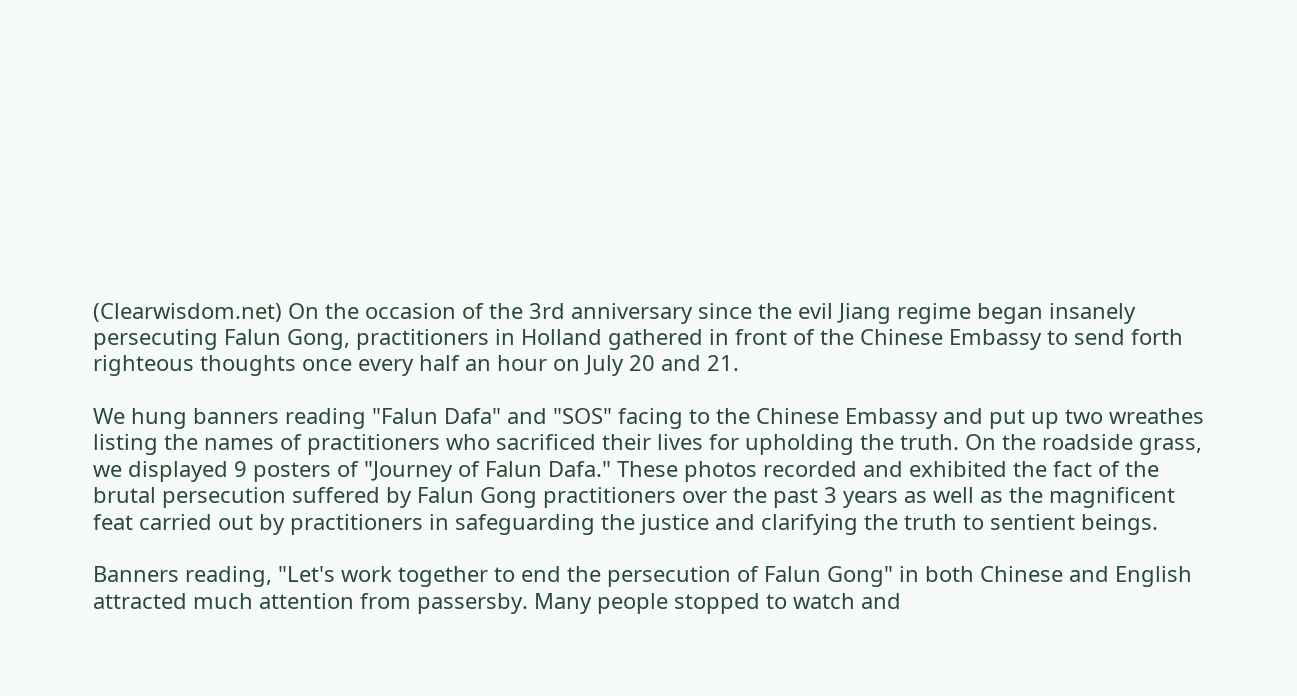(Clearwisdom.net) On the occasion of the 3rd anniversary since the evil Jiang regime began insanely persecuting Falun Gong, practitioners in Holland gathered in front of the Chinese Embassy to send forth righteous thoughts once every half an hour on July 20 and 21.

We hung banners reading "Falun Dafa" and "SOS" facing to the Chinese Embassy and put up two wreathes listing the names of practitioners who sacrificed their lives for upholding the truth. On the roadside grass, we displayed 9 posters of "Journey of Falun Dafa." These photos recorded and exhibited the fact of the brutal persecution suffered by Falun Gong practitioners over the past 3 years as well as the magnificent feat carried out by practitioners in safeguarding the justice and clarifying the truth to sentient beings.

Banners reading, "Let's work together to end the persecution of Falun Gong" in both Chinese and English attracted much attention from passersby. Many people stopped to watch and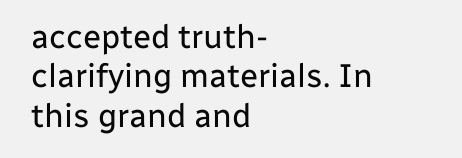accepted truth-clarifying materials. In this grand and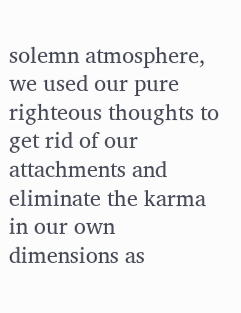solemn atmosphere, we used our pure righteous thoughts to get rid of our attachments and eliminate the karma in our own dimensions as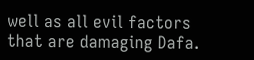well as all evil factors that are damaging Dafa.